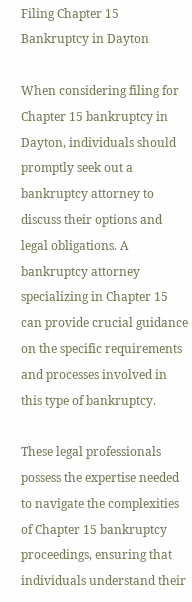Filing Chapter 15 Bankruptcy in Dayton

When considering filing for Chapter 15 bankruptcy in Dayton, individuals should promptly seek out a bankruptcy attorney to discuss their options and legal obligations. A bankruptcy attorney specializing in Chapter 15 can provide crucial guidance on the specific requirements and processes involved in this type of bankruptcy.

These legal professionals possess the expertise needed to navigate the complexities of Chapter 15 bankruptcy proceedings, ensuring that individuals understand their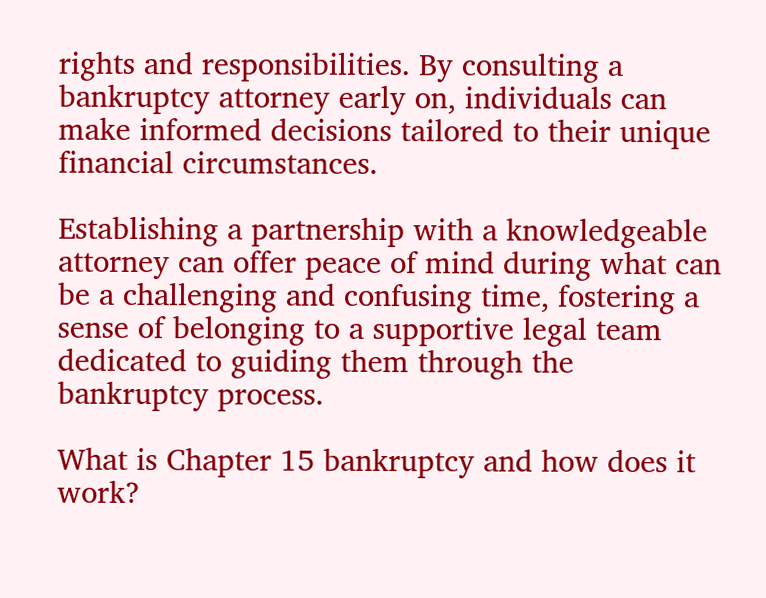rights and responsibilities. By consulting a bankruptcy attorney early on, individuals can make informed decisions tailored to their unique financial circumstances.

Establishing a partnership with a knowledgeable attorney can offer peace of mind during what can be a challenging and confusing time, fostering a sense of belonging to a supportive legal team dedicated to guiding them through the bankruptcy process.

What is Chapter 15 bankruptcy and how does it work?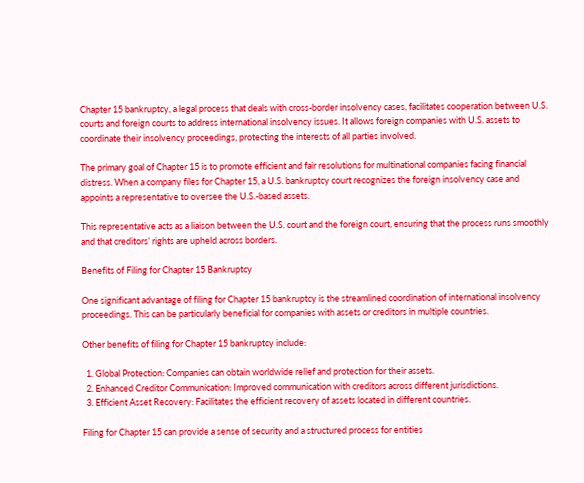Chapter 15 bankruptcy, a legal process that deals with cross-border insolvency cases, facilitates cooperation between U.S. courts and foreign courts to address international insolvency issues. It allows foreign companies with U.S. assets to coordinate their insolvency proceedings, protecting the interests of all parties involved.

The primary goal of Chapter 15 is to promote efficient and fair resolutions for multinational companies facing financial distress. When a company files for Chapter 15, a U.S. bankruptcy court recognizes the foreign insolvency case and appoints a representative to oversee the U.S.-based assets.

This representative acts as a liaison between the U.S. court and the foreign court, ensuring that the process runs smoothly and that creditors’ rights are upheld across borders.

Benefits of Filing for Chapter 15 Bankruptcy

One significant advantage of filing for Chapter 15 bankruptcy is the streamlined coordination of international insolvency proceedings. This can be particularly beneficial for companies with assets or creditors in multiple countries.

Other benefits of filing for Chapter 15 bankruptcy include:

  1. Global Protection: Companies can obtain worldwide relief and protection for their assets.
  2. Enhanced Creditor Communication: Improved communication with creditors across different jurisdictions.
  3. Efficient Asset Recovery: Facilitates the efficient recovery of assets located in different countries.

Filing for Chapter 15 can provide a sense of security and a structured process for entities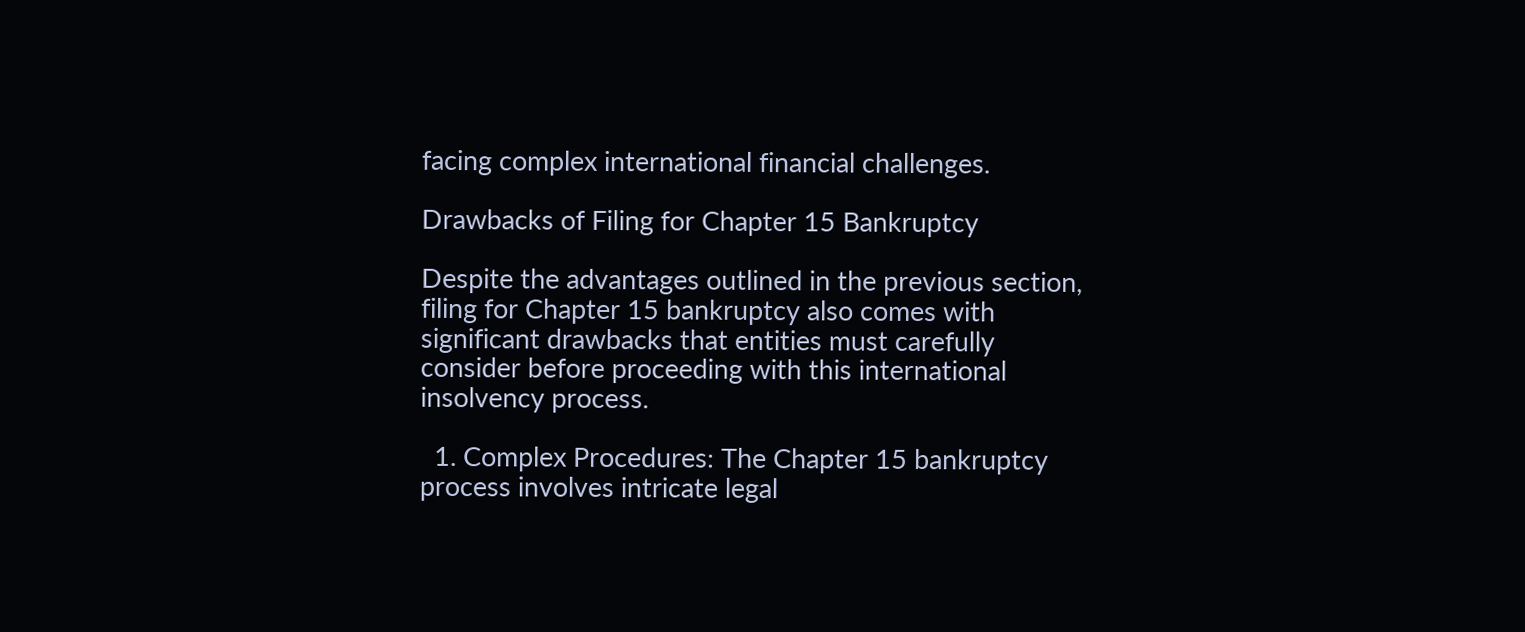facing complex international financial challenges.

Drawbacks of Filing for Chapter 15 Bankruptcy

Despite the advantages outlined in the previous section, filing for Chapter 15 bankruptcy also comes with significant drawbacks that entities must carefully consider before proceeding with this international insolvency process.

  1. Complex Procedures: The Chapter 15 bankruptcy process involves intricate legal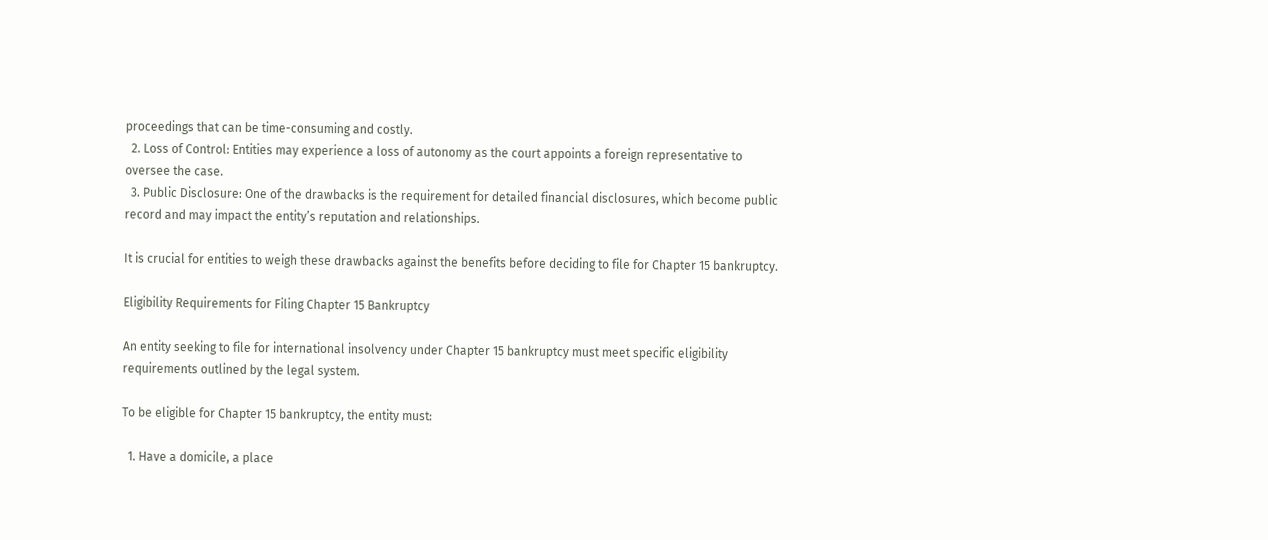proceedings that can be time-consuming and costly.
  2. Loss of Control: Entities may experience a loss of autonomy as the court appoints a foreign representative to oversee the case.
  3. Public Disclosure: One of the drawbacks is the requirement for detailed financial disclosures, which become public record and may impact the entity’s reputation and relationships.

It is crucial for entities to weigh these drawbacks against the benefits before deciding to file for Chapter 15 bankruptcy.

Eligibility Requirements for Filing Chapter 15 Bankruptcy

An entity seeking to file for international insolvency under Chapter 15 bankruptcy must meet specific eligibility requirements outlined by the legal system.

To be eligible for Chapter 15 bankruptcy, the entity must:

  1. Have a domicile, a place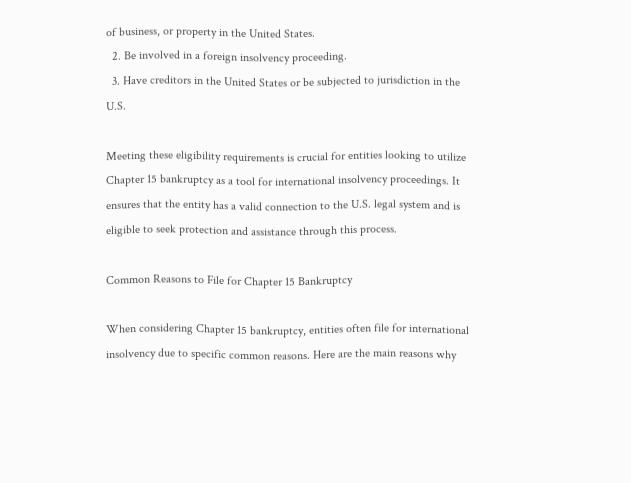of business, or property in the United States.
  2. Be involved in a foreign insolvency proceeding.
  3. Have creditors in the United States or be subjected to jurisdiction in the U.S.

Meeting these eligibility requirements is crucial for entities looking to utilize Chapter 15 bankruptcy as a tool for international insolvency proceedings. It ensures that the entity has a valid connection to the U.S. legal system and is eligible to seek protection and assistance through this process.

Common Reasons to File for Chapter 15 Bankruptcy

When considering Chapter 15 bankruptcy, entities often file for international insolvency due to specific common reasons. Here are the main reasons why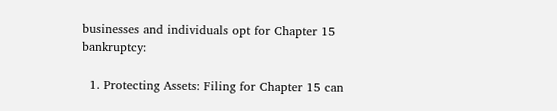businesses and individuals opt for Chapter 15 bankruptcy:

  1. Protecting Assets: Filing for Chapter 15 can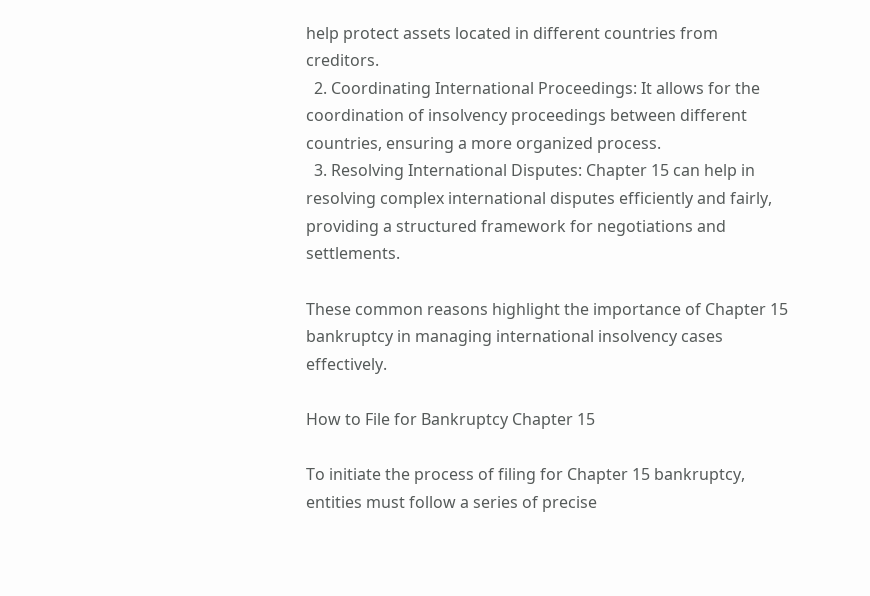help protect assets located in different countries from creditors.
  2. Coordinating International Proceedings: It allows for the coordination of insolvency proceedings between different countries, ensuring a more organized process.
  3. Resolving International Disputes: Chapter 15 can help in resolving complex international disputes efficiently and fairly, providing a structured framework for negotiations and settlements.

These common reasons highlight the importance of Chapter 15 bankruptcy in managing international insolvency cases effectively.

How to File for Bankruptcy Chapter 15

To initiate the process of filing for Chapter 15 bankruptcy, entities must follow a series of precise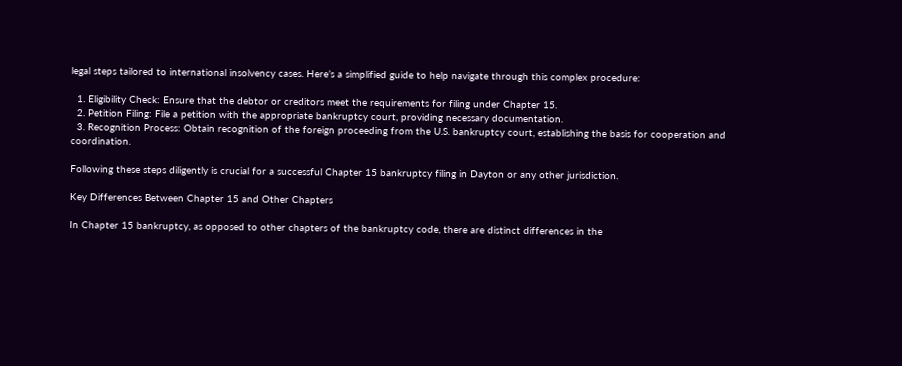legal steps tailored to international insolvency cases. Here’s a simplified guide to help navigate through this complex procedure:

  1. Eligibility Check: Ensure that the debtor or creditors meet the requirements for filing under Chapter 15.
  2. Petition Filing: File a petition with the appropriate bankruptcy court, providing necessary documentation.
  3. Recognition Process: Obtain recognition of the foreign proceeding from the U.S. bankruptcy court, establishing the basis for cooperation and coordination.

Following these steps diligently is crucial for a successful Chapter 15 bankruptcy filing in Dayton or any other jurisdiction.

Key Differences Between Chapter 15 and Other Chapters

In Chapter 15 bankruptcy, as opposed to other chapters of the bankruptcy code, there are distinct differences in the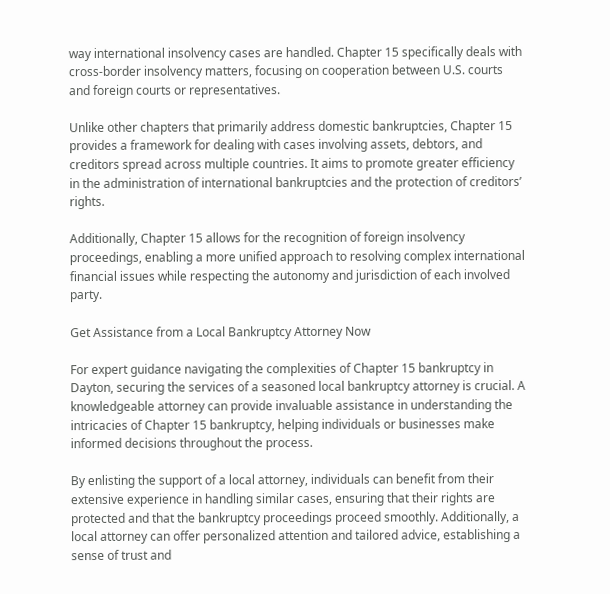way international insolvency cases are handled. Chapter 15 specifically deals with cross-border insolvency matters, focusing on cooperation between U.S. courts and foreign courts or representatives.

Unlike other chapters that primarily address domestic bankruptcies, Chapter 15 provides a framework for dealing with cases involving assets, debtors, and creditors spread across multiple countries. It aims to promote greater efficiency in the administration of international bankruptcies and the protection of creditors’ rights.

Additionally, Chapter 15 allows for the recognition of foreign insolvency proceedings, enabling a more unified approach to resolving complex international financial issues while respecting the autonomy and jurisdiction of each involved party.

Get Assistance from a Local Bankruptcy Attorney Now

For expert guidance navigating the complexities of Chapter 15 bankruptcy in Dayton, securing the services of a seasoned local bankruptcy attorney is crucial. A knowledgeable attorney can provide invaluable assistance in understanding the intricacies of Chapter 15 bankruptcy, helping individuals or businesses make informed decisions throughout the process.

By enlisting the support of a local attorney, individuals can benefit from their extensive experience in handling similar cases, ensuring that their rights are protected and that the bankruptcy proceedings proceed smoothly. Additionally, a local attorney can offer personalized attention and tailored advice, establishing a sense of trust and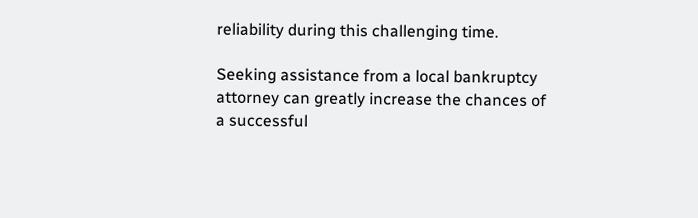reliability during this challenging time.

Seeking assistance from a local bankruptcy attorney can greatly increase the chances of a successful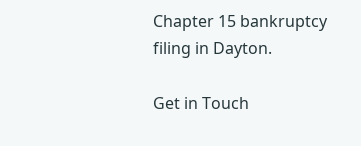Chapter 15 bankruptcy filing in Dayton.

Get in Touch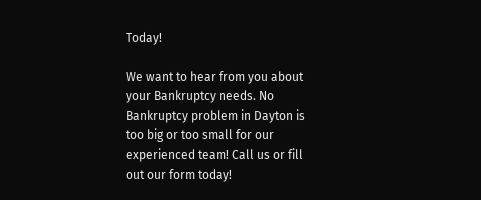Today!

We want to hear from you about your Bankruptcy needs. No Bankruptcy problem in Dayton is too big or too small for our experienced team! Call us or fill out our form today!